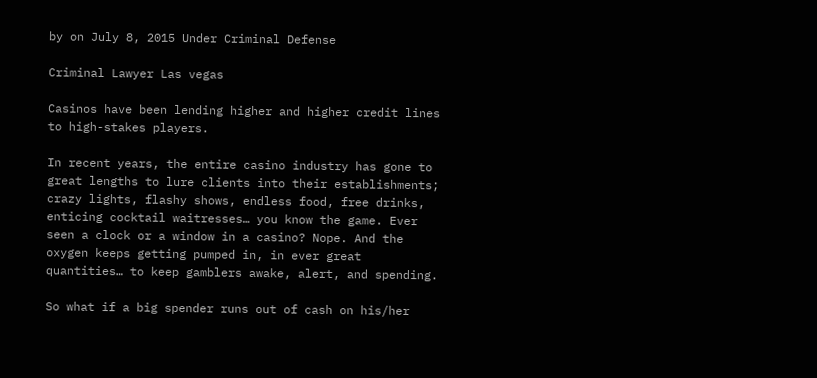by on July 8, 2015 Under Criminal Defense

Criminal Lawyer Las vegas

Casinos have been lending higher and higher credit lines to high-stakes players.

In recent years, the entire casino industry has gone to great lengths to lure clients into their establishments; crazy lights, flashy shows, endless food, free drinks, enticing cocktail waitresses… you know the game. Ever seen a clock or a window in a casino? Nope. And the oxygen keeps getting pumped in, in ever great quantities… to keep gamblers awake, alert, and spending.

So what if a big spender runs out of cash on his/her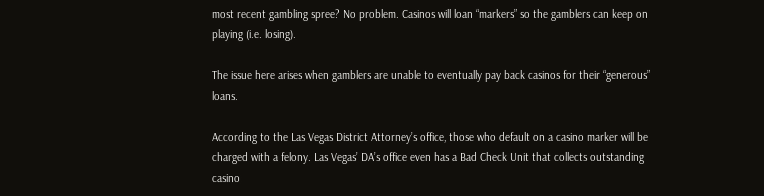most recent gambling spree? No problem. Casinos will loan “markers” so the gamblers can keep on playing (i.e. losing).

The issue here arises when gamblers are unable to eventually pay back casinos for their “generous” loans.

According to the Las Vegas District Attorney’s office, those who default on a casino marker will be charged with a felony. Las Vegas’ DA’s office even has a Bad Check Unit that collects outstanding casino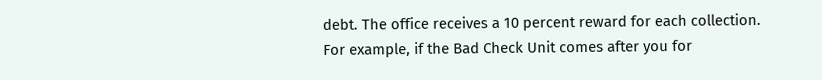debt. The office receives a 10 percent reward for each collection. For example, if the Bad Check Unit comes after you for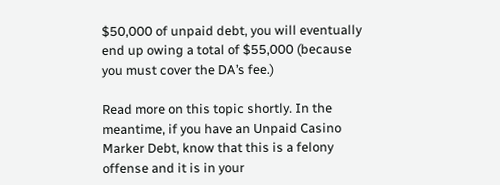$50,000 of unpaid debt, you will eventually end up owing a total of $55,000 (because you must cover the DA’s fee.)

Read more on this topic shortly. In the meantime, if you have an Unpaid Casino Marker Debt, know that this is a felony offense and it is in your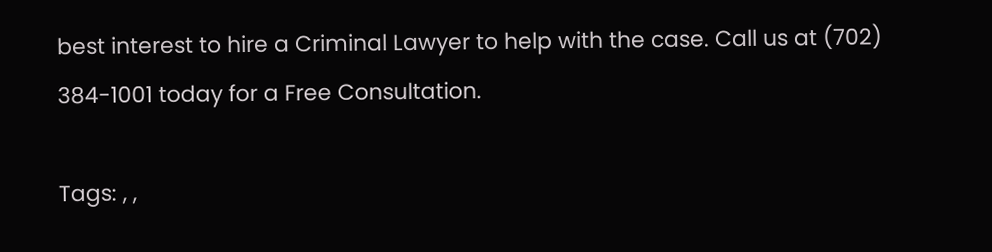best interest to hire a Criminal Lawyer to help with the case. Call us at (702) 384-1001 today for a Free Consultation.

Tags: , ,